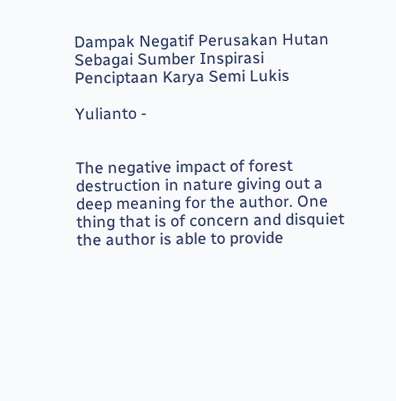Dampak Negatif Perusakan Hutan Sebagai Sumber Inspirasi Penciptaan Karya Semi Lukis

Yulianto -


The negative impact of forest destruction in nature giving out a deep meaning for the author. One thing that is of concern and disquiet the author is able to provide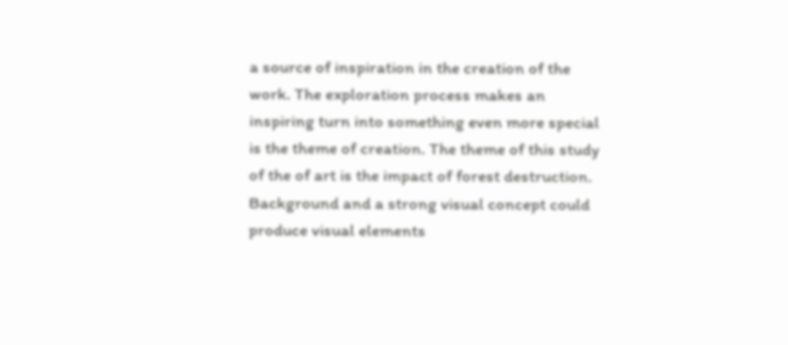a source of inspiration in the creation of the work. The exploration process makes an inspiring turn into something even more special is the theme of creation. The theme of this study of the of art is the impact of forest destruction. Background and a strong visual concept could produce visual elements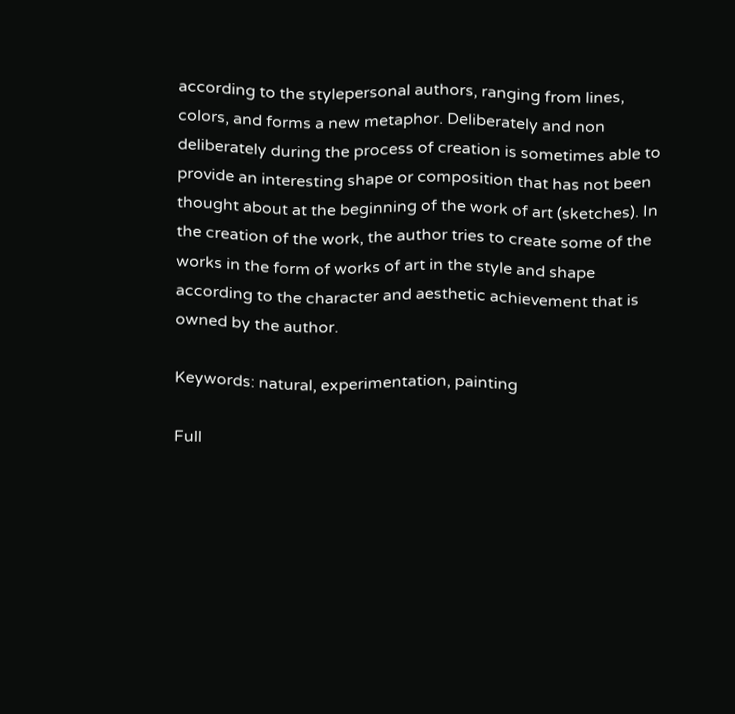according to the stylepersonal authors, ranging from lines, colors, and forms a new metaphor. Deliberately and non deliberately during the process of creation is sometimes able to provide an interesting shape or composition that has not been thought about at the beginning of the work of art (sketches). In the creation of the work, the author tries to create some of the works in the form of works of art in the style and shape according to the character and aesthetic achievement that is owned by the author.

Keywords: natural, experimentation, painting

Full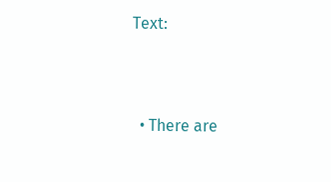Text:



  • There are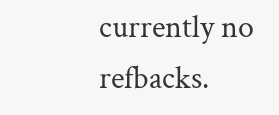currently no refbacks.